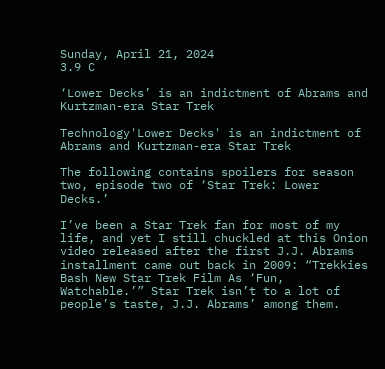Sunday, April 21, 2024
3.9 C

‘Lower Decks’ is an indictment of Abrams and Kurtzman-era Star Trek

Technology'Lower Decks' is an indictment of Abrams and Kurtzman-era Star Trek

The following contains spoilers for season two, episode two of ‘Star Trek: Lower Decks.’

I’ve been a Star Trek fan for most of my life, and yet I still chuckled at this Onion video released after the first J.J. Abrams installment came out back in 2009: “Trekkies Bash New Star Trek Film As ‘Fun, Watchable.’” Star Trek isn’t to a lot of people’s taste, J.J. Abrams’ among them.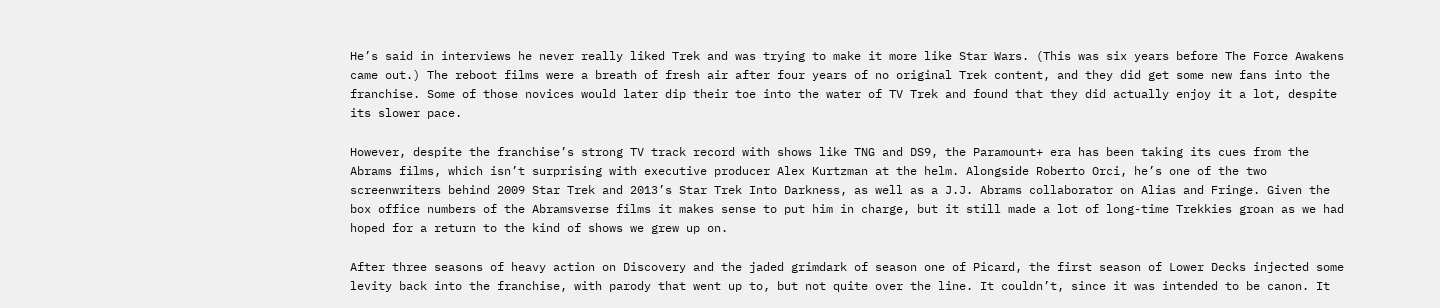He’s said in interviews he never really liked Trek and was trying to make it more like Star Wars. (This was six years before The Force Awakens came out.) The reboot films were a breath of fresh air after four years of no original Trek content, and they did get some new fans into the franchise. Some of those novices would later dip their toe into the water of TV Trek and found that they did actually enjoy it a lot, despite its slower pace.

However, despite the franchise’s strong TV track record with shows like TNG and DS9, the Paramount+ era has been taking its cues from the Abrams films, which isn’t surprising with executive producer Alex Kurtzman at the helm. Alongside Roberto Orci, he’s one of the two screenwriters behind 2009 Star Trek and 2013’s Star Trek Into Darkness, as well as a J.J. Abrams collaborator on Alias and Fringe. Given the box office numbers of the Abramsverse films it makes sense to put him in charge, but it still made a lot of long-time Trekkies groan as we had hoped for a return to the kind of shows we grew up on.

After three seasons of heavy action on Discovery and the jaded grimdark of season one of Picard, the first season of Lower Decks injected some levity back into the franchise, with parody that went up to, but not quite over the line. It couldn’t, since it was intended to be canon. It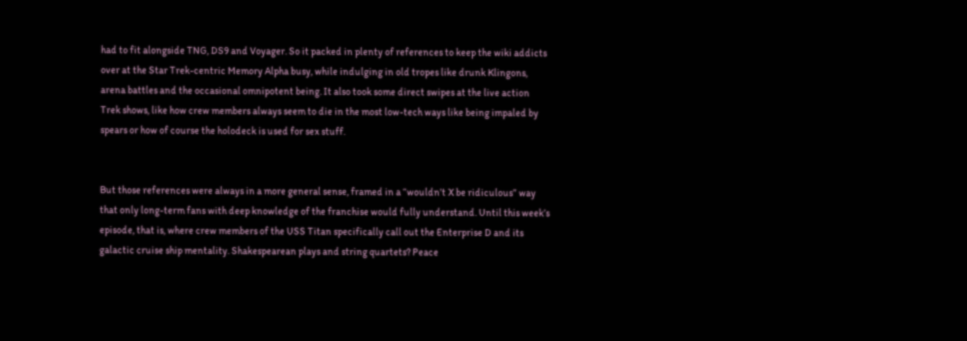had to fit alongside TNG, DS9 and Voyager. So it packed in plenty of references to keep the wiki addicts over at the Star Trek-centric Memory Alpha busy, while indulging in old tropes like drunk Klingons, arena battles and the occasional omnipotent being. It also took some direct swipes at the live action Trek shows, like how crew members always seem to die in the most low-tech ways like being impaled by spears or how of course the holodeck is used for sex stuff.


But those references were always in a more general sense, framed in a “wouldn’t X be ridiculous” way that only long-term fans with deep knowledge of the franchise would fully understand. Until this week’s episode, that is, where crew members of the USS Titan specifically call out the Enterprise D and its galactic cruise ship mentality. Shakespearean plays and string quartets? Peace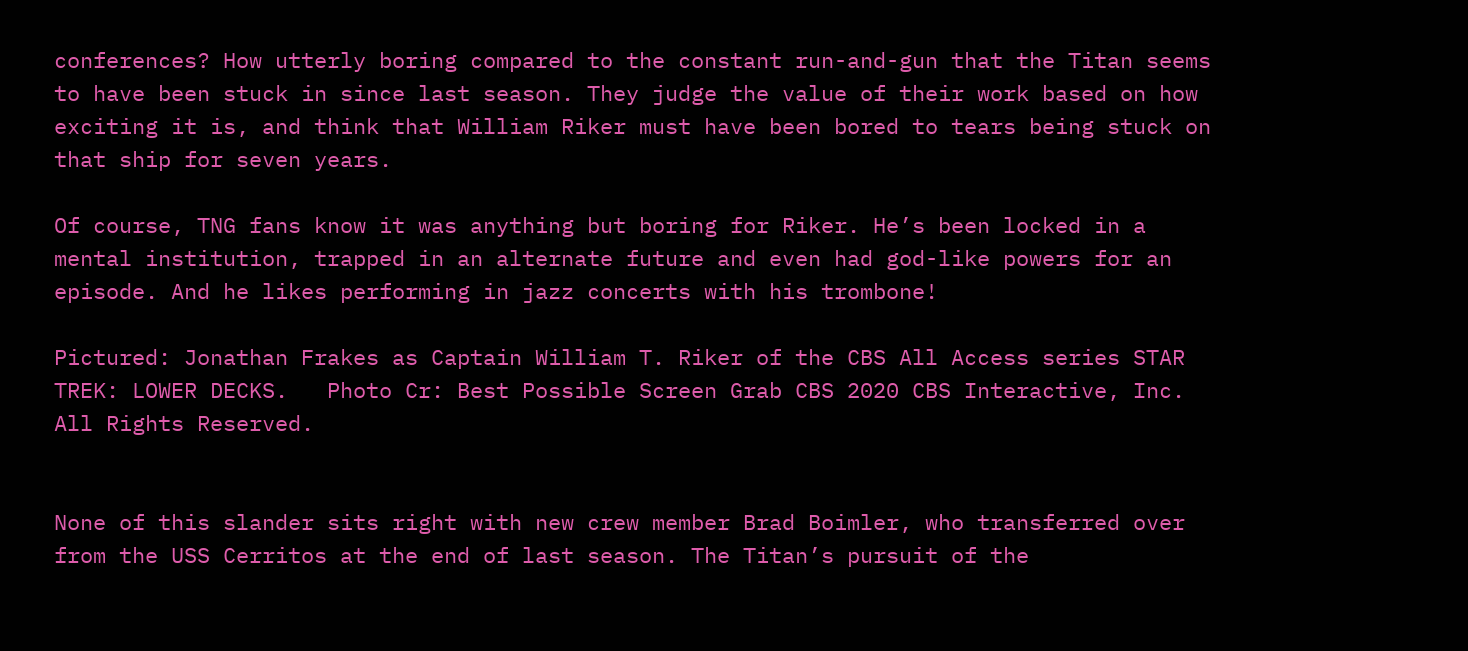conferences? How utterly boring compared to the constant run-and-gun that the Titan seems to have been stuck in since last season. They judge the value of their work based on how exciting it is, and think that William Riker must have been bored to tears being stuck on that ship for seven years.

Of course, TNG fans know it was anything but boring for Riker. He’s been locked in a mental institution, trapped in an alternate future and even had god-like powers for an episode. And he likes performing in jazz concerts with his trombone!

Pictured: Jonathan Frakes as Captain William T. Riker of the CBS All Access series STAR TREK: LOWER DECKS.   Photo Cr: Best Possible Screen Grab CBS 2020 CBS Interactive, Inc. All Rights Reserved.


None of this slander sits right with new crew member Brad Boimler, who transferred over from the USS Cerritos at the end of last season. The Titan’s pursuit of the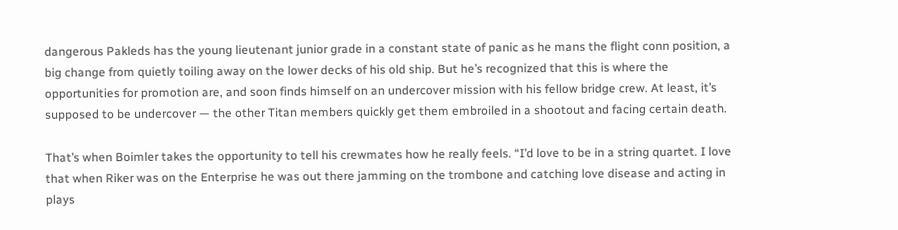dangerous Pakleds has the young lieutenant junior grade in a constant state of panic as he mans the flight conn position, a big change from quietly toiling away on the lower decks of his old ship. But he’s recognized that this is where the opportunities for promotion are, and soon finds himself on an undercover mission with his fellow bridge crew. At least, it’s supposed to be undercover — the other Titan members quickly get them embroiled in a shootout and facing certain death.

That’s when Boimler takes the opportunity to tell his crewmates how he really feels. “I’d love to be in a string quartet. I love that when Riker was on the Enterprise he was out there jamming on the trombone and catching love disease and acting in plays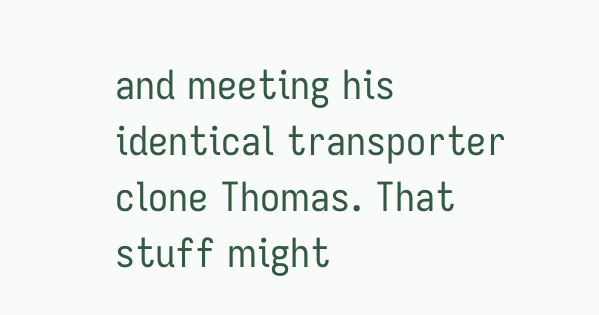and meeting his identical transporter clone Thomas. That stuff might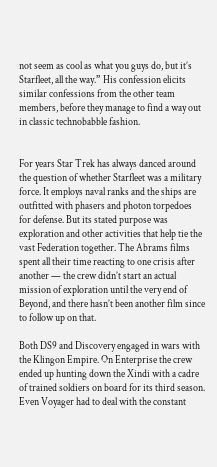not seem as cool as what you guys do, but it’s Starfleet, all the way.” His confession elicits similar confessions from the other team members, before they manage to find a way out in classic technobabble fashion.


For years Star Trek has always danced around the question of whether Starfleet was a military force. It employs naval ranks and the ships are outfitted with phasers and photon torpedoes for defense. But its stated purpose was exploration and other activities that help tie the vast Federation together. The Abrams films spent all their time reacting to one crisis after another — the crew didn’t start an actual mission of exploration until the very end of Beyond, and there hasn’t been another film since to follow up on that.

Both DS9 and Discovery engaged in wars with the Klingon Empire. On Enterprise the crew ended up hunting down the Xindi with a cadre of trained soldiers on board for its third season. Even Voyager had to deal with the constant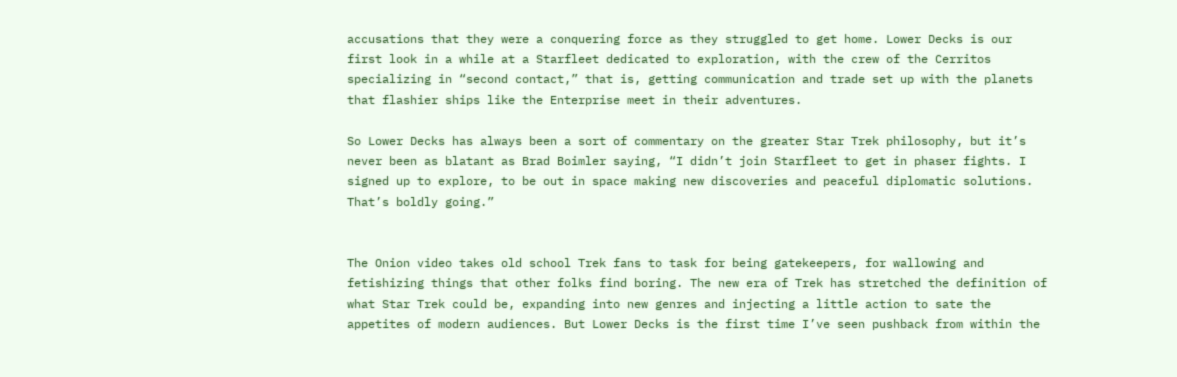accusations that they were a conquering force as they struggled to get home. Lower Decks is our first look in a while at a Starfleet dedicated to exploration, with the crew of the Cerritos specializing in “second contact,” that is, getting communication and trade set up with the planets that flashier ships like the Enterprise meet in their adventures.

So Lower Decks has always been a sort of commentary on the greater Star Trek philosophy, but it’s never been as blatant as Brad Boimler saying, “I didn’t join Starfleet to get in phaser fights. I signed up to explore, to be out in space making new discoveries and peaceful diplomatic solutions. That’s boldly going.”


The Onion video takes old school Trek fans to task for being gatekeepers, for wallowing and fetishizing things that other folks find boring. The new era of Trek has stretched the definition of what Star Trek could be, expanding into new genres and injecting a little action to sate the appetites of modern audiences. But Lower Decks is the first time I’ve seen pushback from within the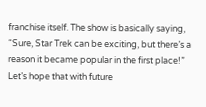franchise itself. The show is basically saying, “Sure, Star Trek can be exciting, but there’s a reason it became popular in the first place!” Let’s hope that with future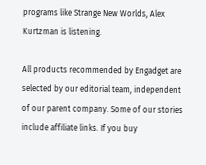programs like Strange New Worlds, Alex Kurtzman is listening.

All products recommended by Engadget are selected by our editorial team, independent of our parent company. Some of our stories include affiliate links. If you buy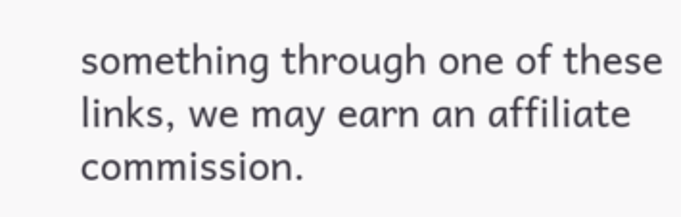something through one of these links, we may earn an affiliate commission.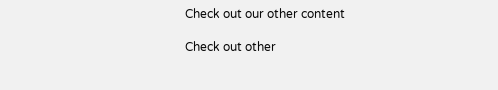Check out our other content

Check out other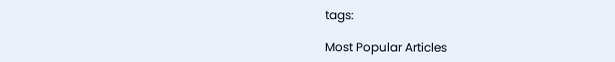tags:

Most Popular Articles